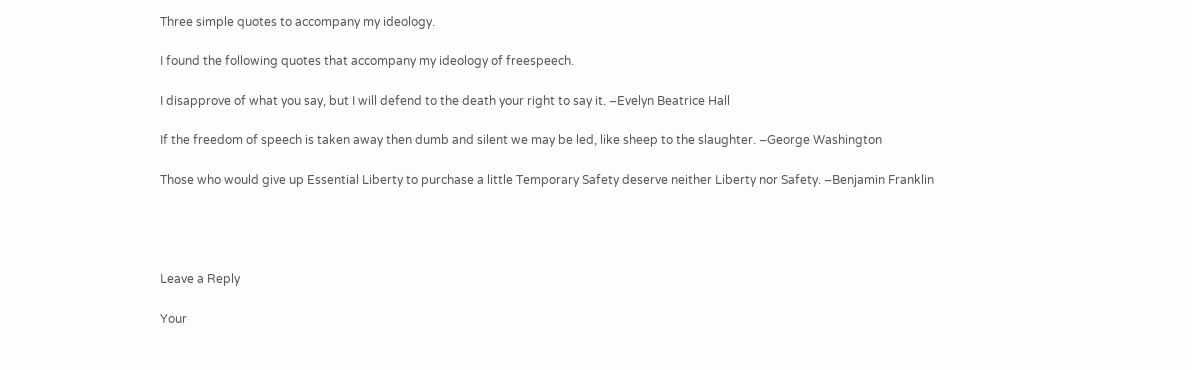Three simple quotes to accompany my ideology.

I found the following quotes that accompany my ideology of freespeech.

I disapprove of what you say, but I will defend to the death your right to say it. –Evelyn Beatrice Hall

If the freedom of speech is taken away then dumb and silent we may be led, like sheep to the slaughter. –George Washington

Those who would give up Essential Liberty to purchase a little Temporary Safety deserve neither Liberty nor Safety. –Benjamin Franklin




Leave a Reply

Your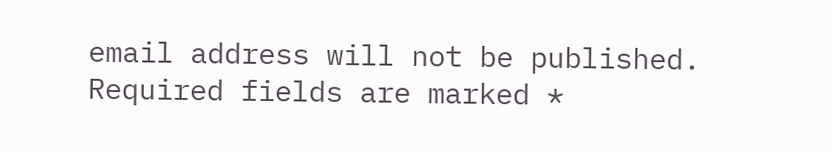email address will not be published. Required fields are marked *